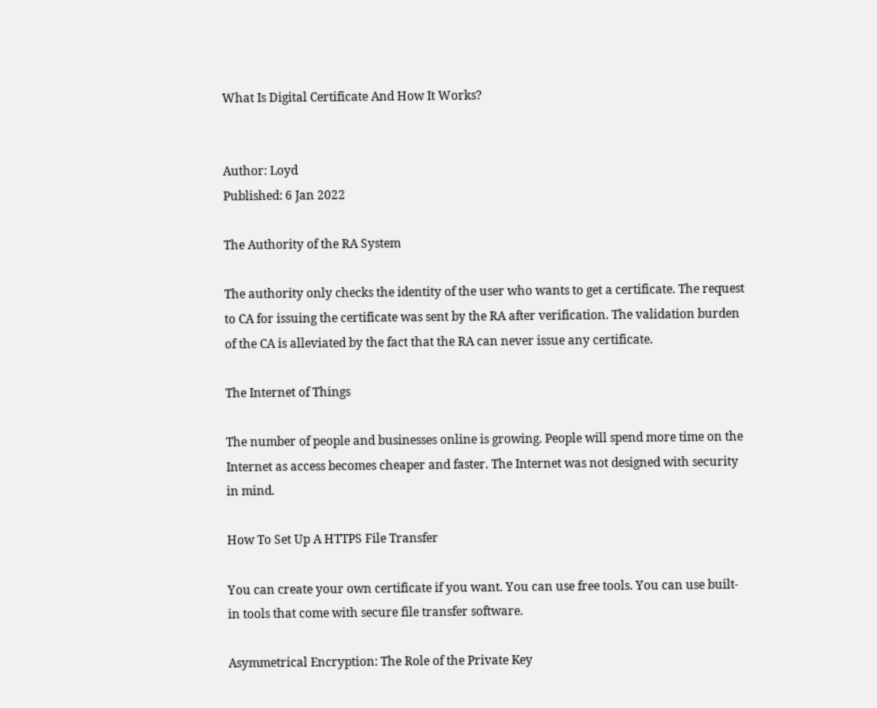What Is Digital Certificate And How It Works?


Author: Loyd
Published: 6 Jan 2022

The Authority of the RA System

The authority only checks the identity of the user who wants to get a certificate. The request to CA for issuing the certificate was sent by the RA after verification. The validation burden of the CA is alleviated by the fact that the RA can never issue any certificate.

The Internet of Things

The number of people and businesses online is growing. People will spend more time on the Internet as access becomes cheaper and faster. The Internet was not designed with security in mind.

How To Set Up A HTTPS File Transfer

You can create your own certificate if you want. You can use free tools. You can use built-in tools that come with secure file transfer software.

Asymmetrical Encryption: The Role of the Private Key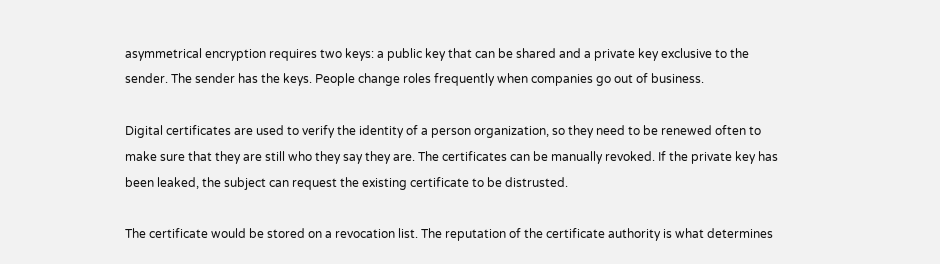asymmetrical encryption requires two keys: a public key that can be shared and a private key exclusive to the sender. The sender has the keys. People change roles frequently when companies go out of business.

Digital certificates are used to verify the identity of a person organization, so they need to be renewed often to make sure that they are still who they say they are. The certificates can be manually revoked. If the private key has been leaked, the subject can request the existing certificate to be distrusted.

The certificate would be stored on a revocation list. The reputation of the certificate authority is what determines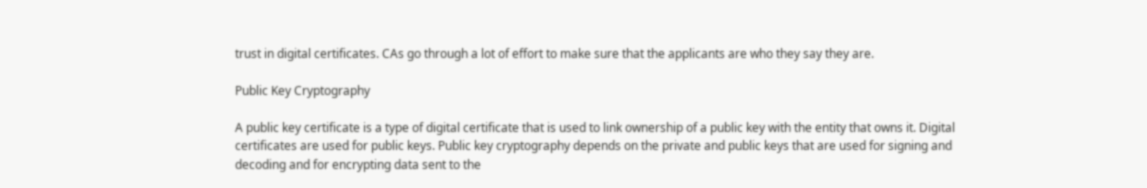trust in digital certificates. CAs go through a lot of effort to make sure that the applicants are who they say they are.

Public Key Cryptography

A public key certificate is a type of digital certificate that is used to link ownership of a public key with the entity that owns it. Digital certificates are used for public keys. Public key cryptography depends on the private and public keys that are used for signing and decoding and for encrypting data sent to the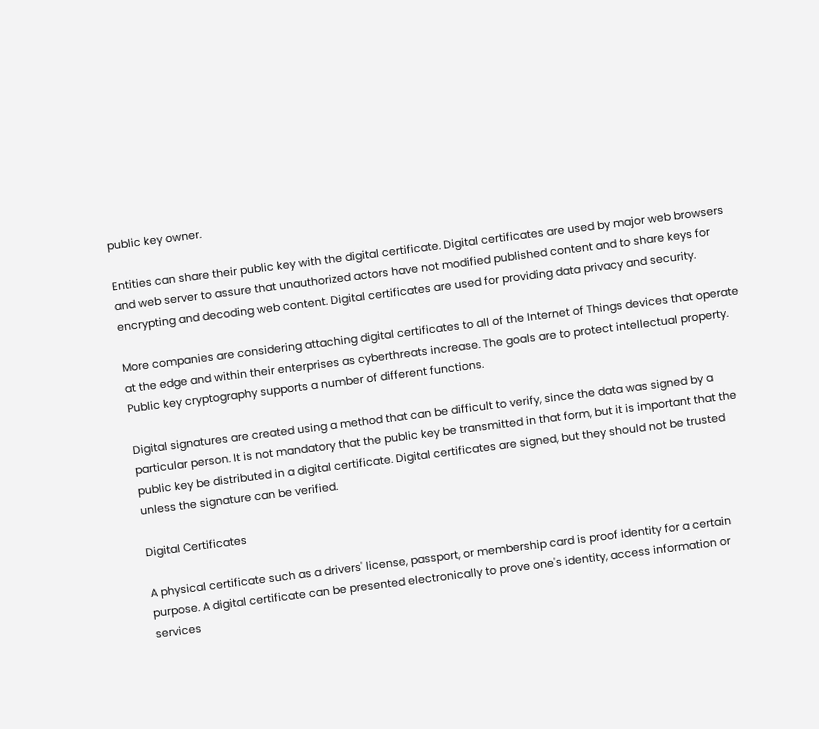public key owner.

Entities can share their public key with the digital certificate. Digital certificates are used by major web browsers and web server to assure that unauthorized actors have not modified published content and to share keys for encrypting and decoding web content. Digital certificates are used for providing data privacy and security.

More companies are considering attaching digital certificates to all of the Internet of Things devices that operate at the edge and within their enterprises as cyberthreats increase. The goals are to protect intellectual property. Public key cryptography supports a number of different functions.

Digital signatures are created using a method that can be difficult to verify, since the data was signed by a particular person. It is not mandatory that the public key be transmitted in that form, but it is important that the public key be distributed in a digital certificate. Digital certificates are signed, but they should not be trusted unless the signature can be verified.

Digital Certificates

A physical certificate such as a drivers' license, passport, or membership card is proof identity for a certain purpose. A digital certificate can be presented electronically to prove one's identity, access information or services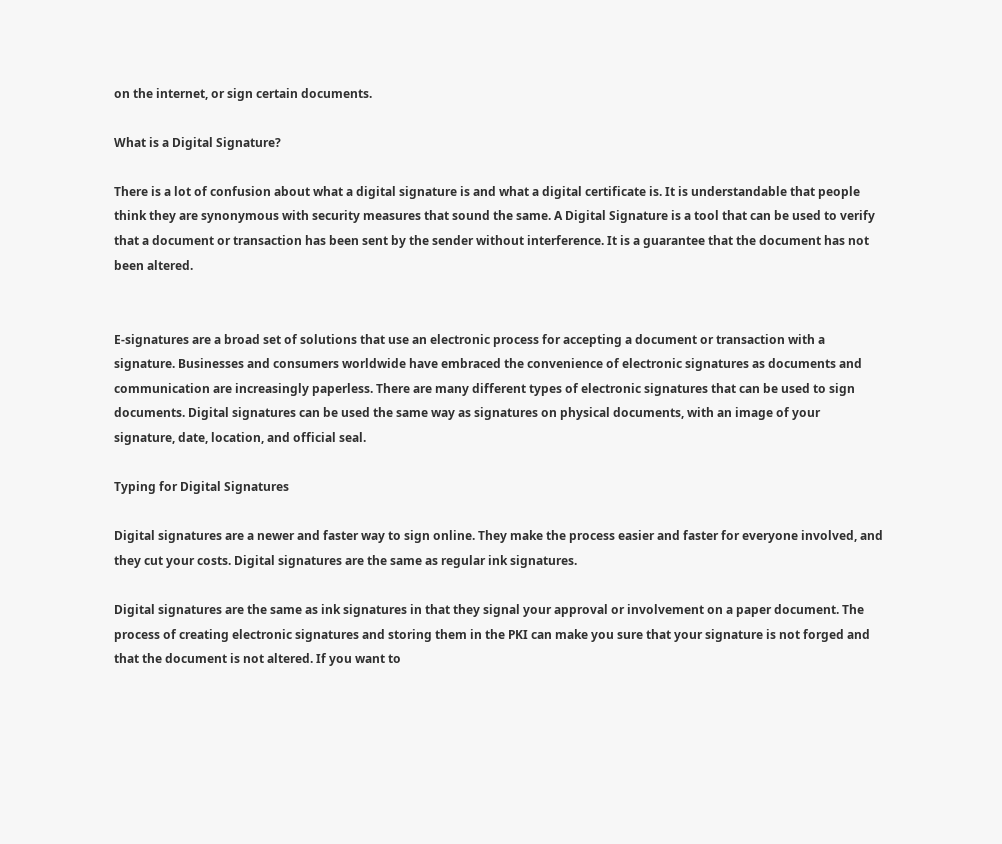on the internet, or sign certain documents.

What is a Digital Signature?

There is a lot of confusion about what a digital signature is and what a digital certificate is. It is understandable that people think they are synonymous with security measures that sound the same. A Digital Signature is a tool that can be used to verify that a document or transaction has been sent by the sender without interference. It is a guarantee that the document has not been altered.


E-signatures are a broad set of solutions that use an electronic process for accepting a document or transaction with a signature. Businesses and consumers worldwide have embraced the convenience of electronic signatures as documents and communication are increasingly paperless. There are many different types of electronic signatures that can be used to sign documents. Digital signatures can be used the same way as signatures on physical documents, with an image of your signature, date, location, and official seal.

Typing for Digital Signatures

Digital signatures are a newer and faster way to sign online. They make the process easier and faster for everyone involved, and they cut your costs. Digital signatures are the same as regular ink signatures.

Digital signatures are the same as ink signatures in that they signal your approval or involvement on a paper document. The process of creating electronic signatures and storing them in the PKI can make you sure that your signature is not forged and that the document is not altered. If you want to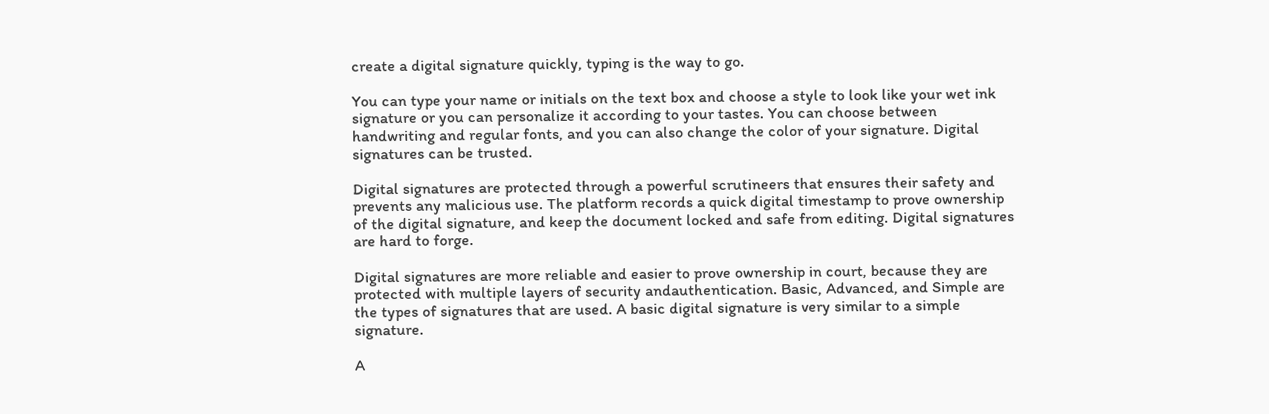create a digital signature quickly, typing is the way to go.

You can type your name or initials on the text box and choose a style to look like your wet ink signature or you can personalize it according to your tastes. You can choose between handwriting and regular fonts, and you can also change the color of your signature. Digital signatures can be trusted.

Digital signatures are protected through a powerful scrutineers that ensures their safety and prevents any malicious use. The platform records a quick digital timestamp to prove ownership of the digital signature, and keep the document locked and safe from editing. Digital signatures are hard to forge.

Digital signatures are more reliable and easier to prove ownership in court, because they are protected with multiple layers of security andauthentication. Basic, Advanced, and Simple are the types of signatures that are used. A basic digital signature is very similar to a simple signature.

A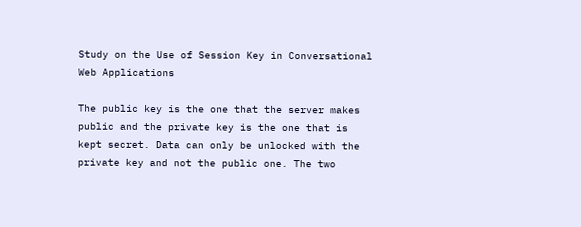Study on the Use of Session Key in Conversational Web Applications

The public key is the one that the server makes public and the private key is the one that is kept secret. Data can only be unlocked with the private key and not the public one. The two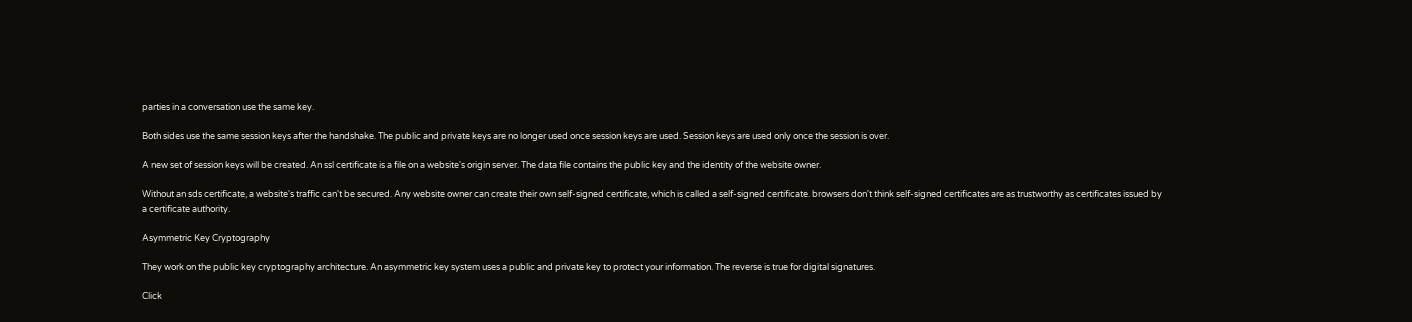parties in a conversation use the same key.

Both sides use the same session keys after the handshake. The public and private keys are no longer used once session keys are used. Session keys are used only once the session is over.

A new set of session keys will be created. An ssl certificate is a file on a website's origin server. The data file contains the public key and the identity of the website owner.

Without an sds certificate, a website's traffic can't be secured. Any website owner can create their own self-signed certificate, which is called a self-signed certificate. browsers don't think self-signed certificates are as trustworthy as certificates issued by a certificate authority.

Asymmetric Key Cryptography

They work on the public key cryptography architecture. An asymmetric key system uses a public and private key to protect your information. The reverse is true for digital signatures.

Click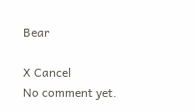Bear

X Cancel
No comment yet.